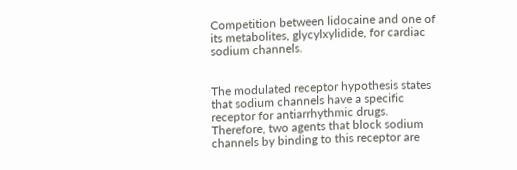Competition between lidocaine and one of its metabolites, glycylxylidide, for cardiac sodium channels.


The modulated receptor hypothesis states that sodium channels have a specific receptor for antiarrhythmic drugs. Therefore, two agents that block sodium channels by binding to this receptor are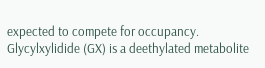expected to compete for occupancy. Glycylxylidide (GX) is a deethylated metabolite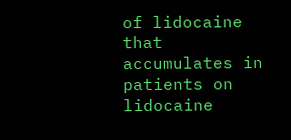of lidocaine that accumulates in patients on lidocaine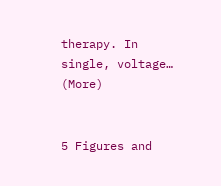therapy. In single, voltage… (More)


5 Figures and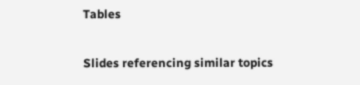Tables

Slides referencing similar topics